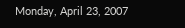Monday, April 23, 2007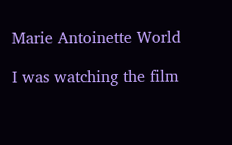Marie Antoinette World

I was watching the film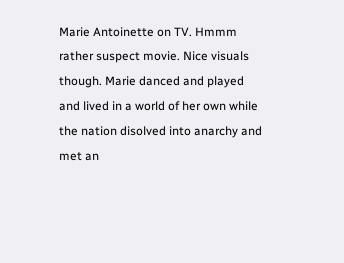Marie Antoinette on TV. Hmmm rather suspect movie. Nice visuals though. Marie danced and played and lived in a world of her own while the nation disolved into anarchy and met an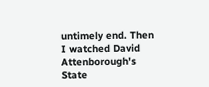untimely end. Then I watched David Attenborough's State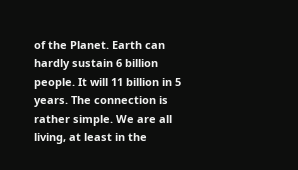of the Planet. Earth can hardly sustain 6 billion people. It will 11 billion in 5 years. The connection is rather simple. We are all living, at least in the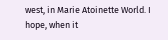west, in Marie Atoinette World. I hope, when it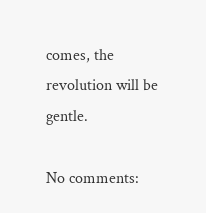comes, the revolution will be gentle.

No comments: